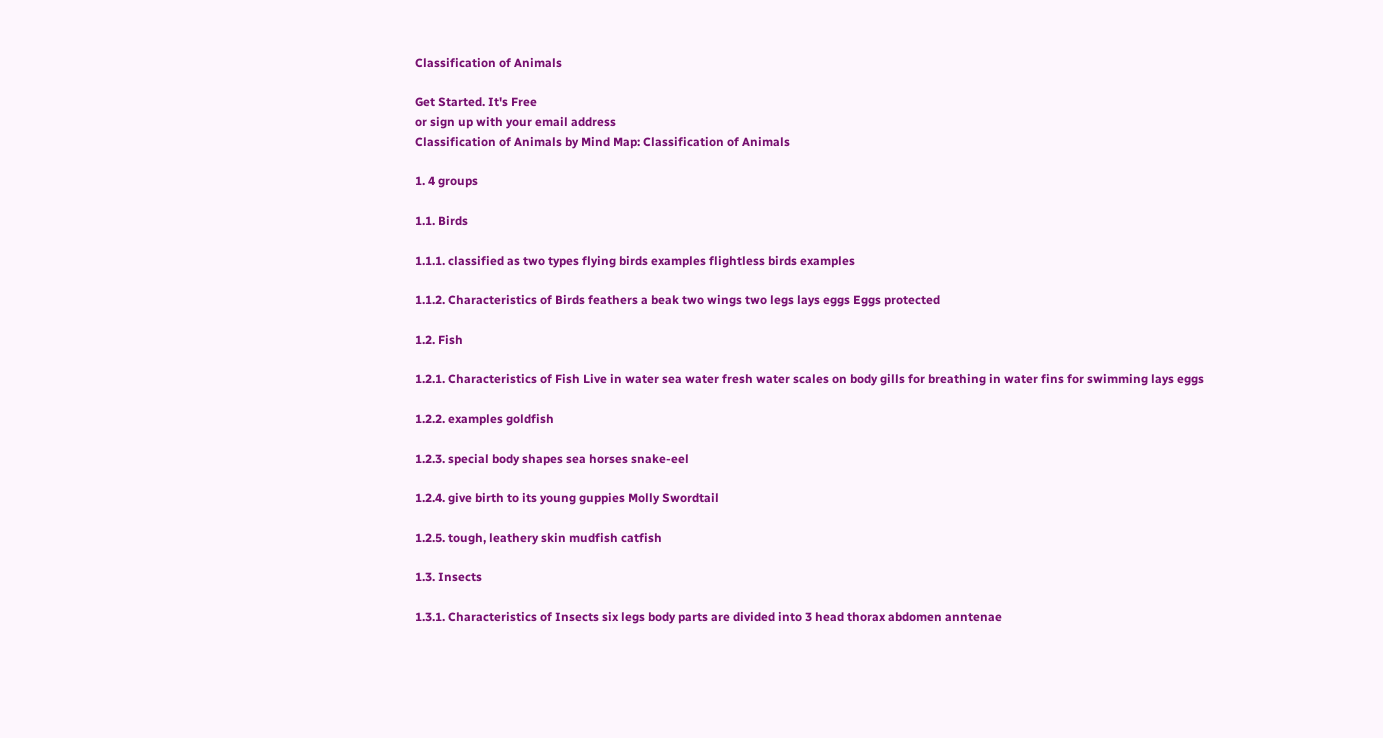Classification of Animals

Get Started. It's Free
or sign up with your email address
Classification of Animals by Mind Map: Classification of Animals

1. 4 groups

1.1. Birds

1.1.1. classified as two types flying birds examples flightless birds examples

1.1.2. Characteristics of Birds feathers a beak two wings two legs lays eggs Eggs protected

1.2. Fish

1.2.1. Characteristics of Fish Live in water sea water fresh water scales on body gills for breathing in water fins for swimming lays eggs

1.2.2. examples goldfish

1.2.3. special body shapes sea horses snake-eel

1.2.4. give birth to its young guppies Molly Swordtail

1.2.5. tough, leathery skin mudfish catfish

1.3. Insects

1.3.1. Characteristics of Insects six legs body parts are divided into 3 head thorax abdomen anntenae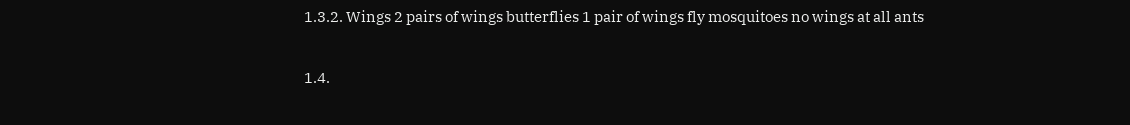1.3.2. Wings 2 pairs of wings butterflies 1 pair of wings fly mosquitoes no wings at all ants

1.4.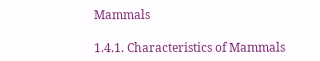Mammals

1.4.1. Characteristics of Mammals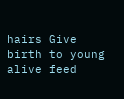hairs Give birth to young alive feed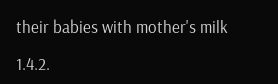their babies with mother's milk

1.4.2.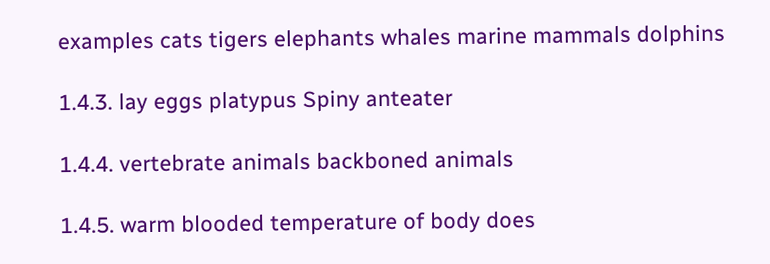examples cats tigers elephants whales marine mammals dolphins

1.4.3. lay eggs platypus Spiny anteater

1.4.4. vertebrate animals backboned animals

1.4.5. warm blooded temperature of body does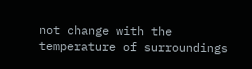not change with the temperature of surroundings